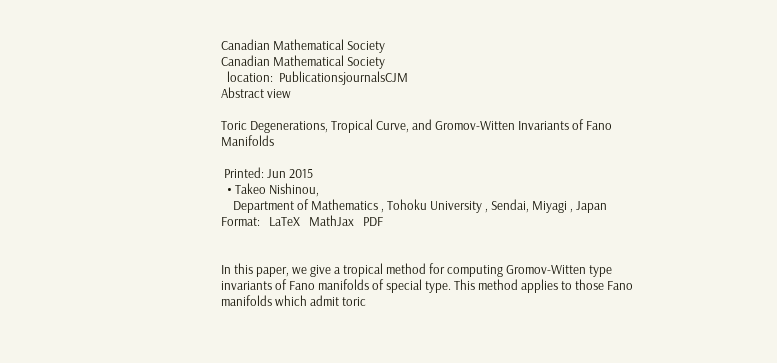Canadian Mathematical Society
Canadian Mathematical Society
  location:  PublicationsjournalsCJM
Abstract view

Toric Degenerations, Tropical Curve, and Gromov-Witten Invariants of Fano Manifolds

 Printed: Jun 2015
  • Takeo Nishinou,
    Department of Mathematics , Tohoku University , Sendai, Miyagi , Japan
Format:   LaTeX   MathJax   PDF


In this paper, we give a tropical method for computing Gromov-Witten type invariants of Fano manifolds of special type. This method applies to those Fano manifolds which admit toric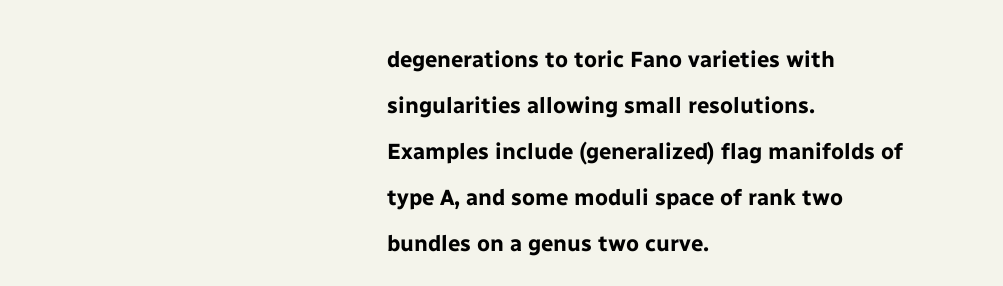degenerations to toric Fano varieties with singularities allowing small resolutions. Examples include (generalized) flag manifolds of type A, and some moduli space of rank two bundles on a genus two curve.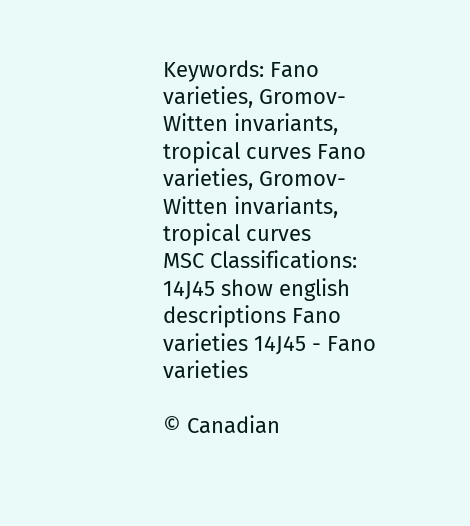Keywords: Fano varieties, Gromov-Witten invariants, tropical curves Fano varieties, Gromov-Witten invariants, tropical curves
MSC Classifications: 14J45 show english descriptions Fano varieties 14J45 - Fano varieties

© Canadian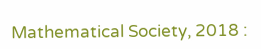Mathematical Society, 2018 :